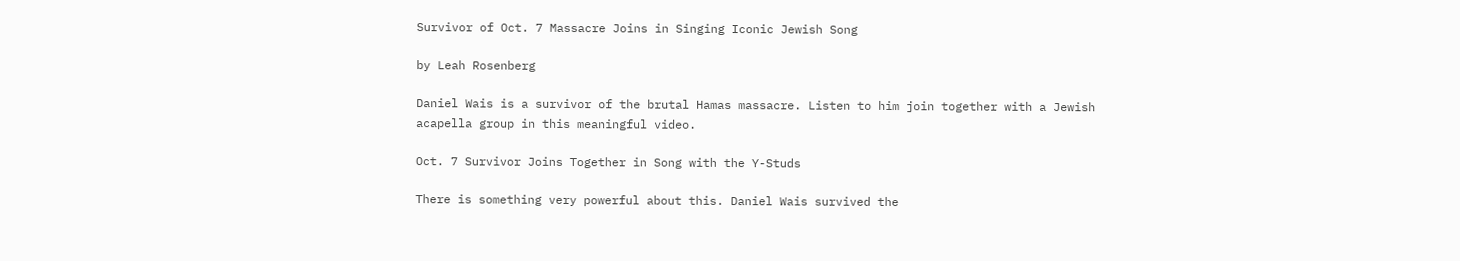Survivor of Oct. 7 Massacre Joins in Singing Iconic Jewish Song

by Leah Rosenberg

Daniel Wais is a survivor of the brutal Hamas massacre. Listen to him join together with a Jewish acapella group in this meaningful video.

Oct. 7 Survivor Joins Together in Song with the Y-Studs

There is something very powerful about this. Daniel Wais survived the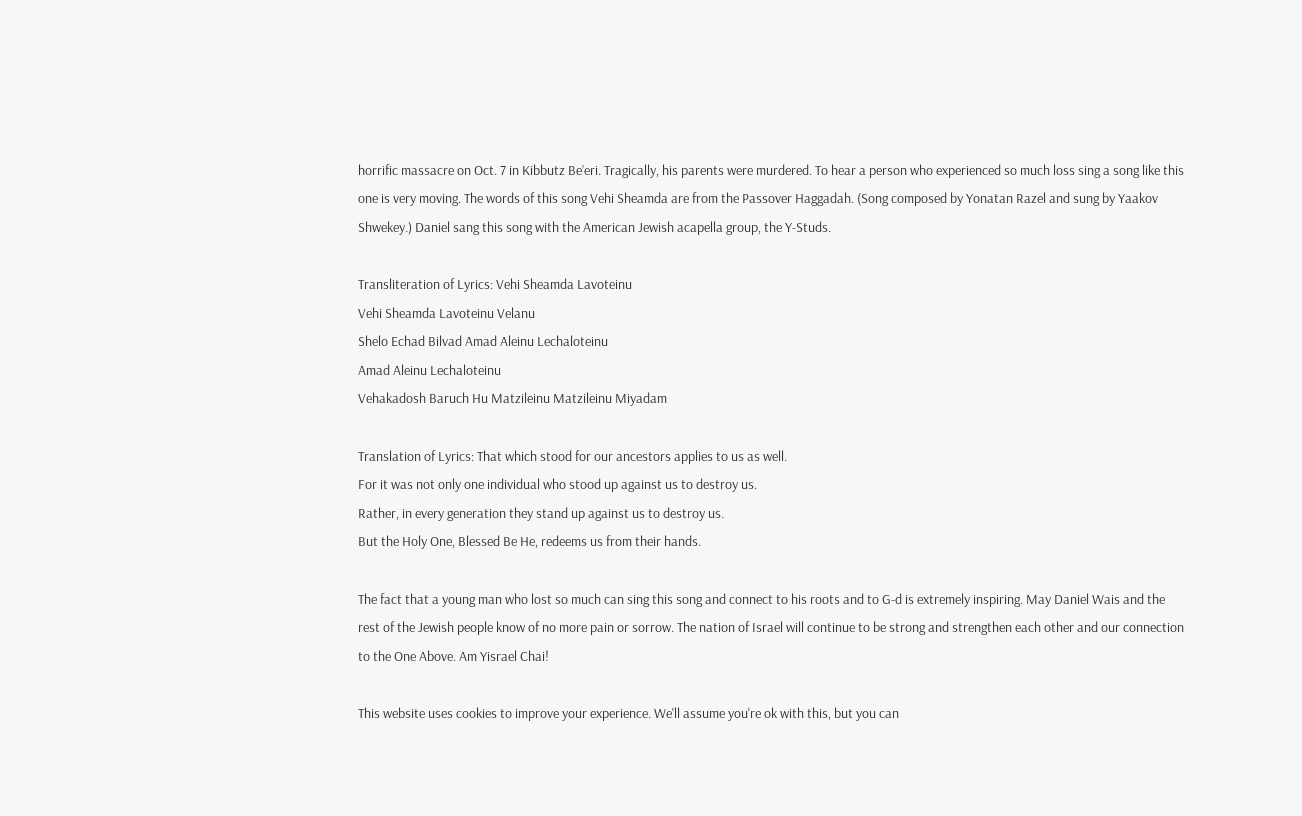horrific massacre on Oct. 7 in Kibbutz Be’eri. Tragically, his parents were murdered. To hear a person who experienced so much loss sing a song like this one is very moving. The words of this song Vehi Sheamda are from the Passover Haggadah. (Song composed by Yonatan Razel and sung by Yaakov Shwekey.) Daniel sang this song with the American Jewish acapella group, the Y-Studs.

Transliteration of Lyrics: Vehi Sheamda Lavoteinu
Vehi Sheamda Lavoteinu Velanu
Shelo Echad Bilvad Amad Aleinu Lechaloteinu
Amad Aleinu Lechaloteinu
Vehakadosh Baruch Hu Matzileinu Matzileinu Miyadam

Translation of Lyrics: That which stood for our ancestors applies to us as well.
For it was not only one individual who stood up against us to destroy us.
Rather, in every generation they stand up against us to destroy us.
But the Holy One, Blessed Be He, redeems us from their hands.

The fact that a young man who lost so much can sing this song and connect to his roots and to G-d is extremely inspiring. May Daniel Wais and the rest of the Jewish people know of no more pain or sorrow. The nation of Israel will continue to be strong and strengthen each other and our connection to the One Above. Am Yisrael Chai!

This website uses cookies to improve your experience. We'll assume you're ok with this, but you can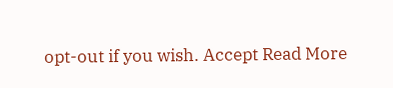opt-out if you wish. Accept Read More